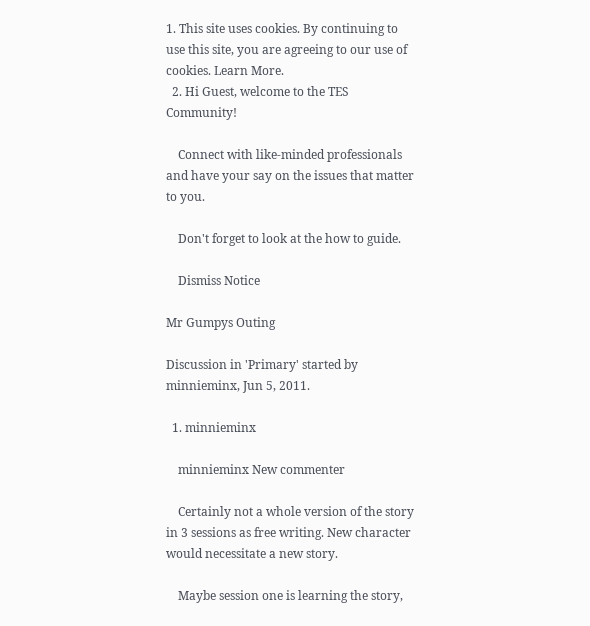1. This site uses cookies. By continuing to use this site, you are agreeing to our use of cookies. Learn More.
  2. Hi Guest, welcome to the TES Community!

    Connect with like-minded professionals and have your say on the issues that matter to you.

    Don't forget to look at the how to guide.

    Dismiss Notice

Mr Gumpys Outing

Discussion in 'Primary' started by minnieminx, Jun 5, 2011.

  1. minnieminx

    minnieminx New commenter

    Certainly not a whole version of the story in 3 sessions as free writing. New character would necessitate a new story.

    Maybe session one is learning the story,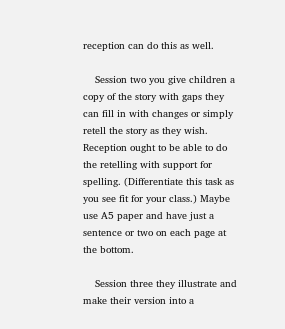reception can do this as well.

    Session two you give children a copy of the story with gaps they can fill in with changes or simply retell the story as they wish. Reception ought to be able to do the retelling with support for spelling. (Differentiate this task as you see fit for your class.) Maybe use A5 paper and have just a sentence or two on each page at the bottom.

    Session three they illustrate and make their version into a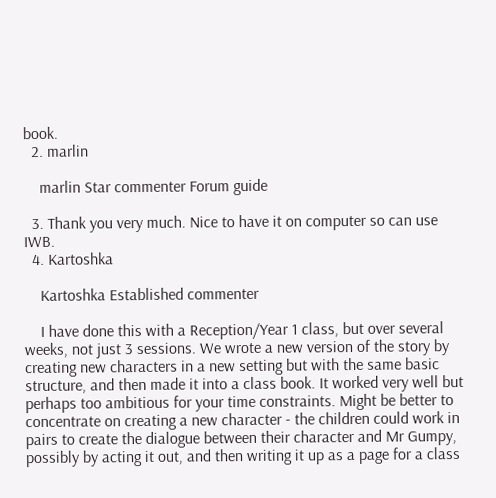book.
  2. marlin

    marlin Star commenter Forum guide

  3. Thank you very much. Nice to have it on computer so can use IWB.
  4. Kartoshka

    Kartoshka Established commenter

    I have done this with a Reception/Year 1 class, but over several weeks, not just 3 sessions. We wrote a new version of the story by creating new characters in a new setting but with the same basic structure, and then made it into a class book. It worked very well but perhaps too ambitious for your time constraints. Might be better to concentrate on creating a new character - the children could work in pairs to create the dialogue between their character and Mr Gumpy, possibly by acting it out, and then writing it up as a page for a class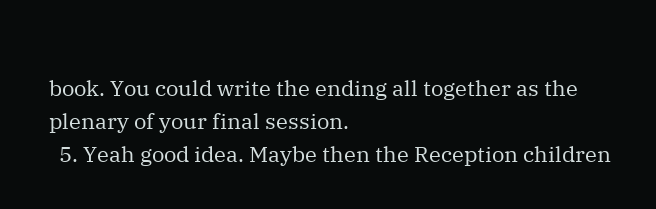book. You could write the ending all together as the plenary of your final session.
  5. Yeah good idea. Maybe then the Reception children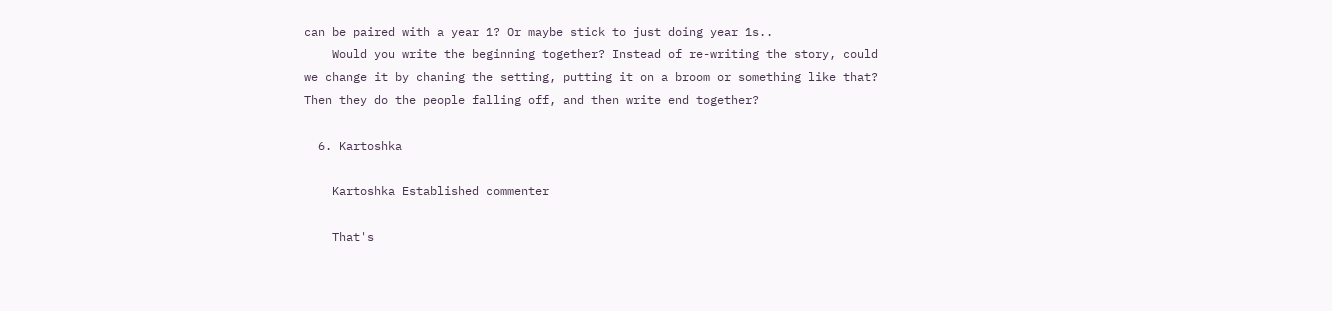can be paired with a year 1? Or maybe stick to just doing year 1s..
    Would you write the beginning together? Instead of re-writing the story, could we change it by chaning the setting, putting it on a broom or something like that? Then they do the people falling off, and then write end together?

  6. Kartoshka

    Kartoshka Established commenter

    That's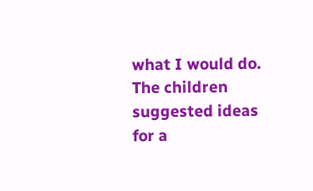what I would do. The children suggested ideas for a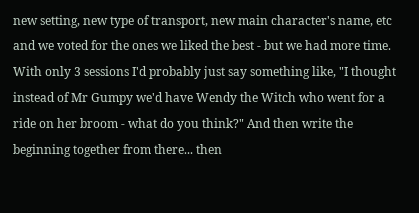new setting, new type of transport, new main character's name, etc and we voted for the ones we liked the best - but we had more time. With only 3 sessions I'd probably just say something like, "I thought instead of Mr Gumpy we'd have Wendy the Witch who went for a ride on her broom - what do you think?" And then write the beginning together from there... then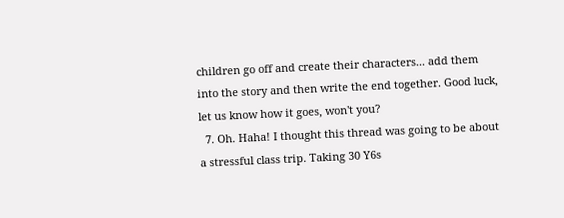children go off and create their characters... add them into the story and then write the end together. Good luck, let us know how it goes, won't you?
  7. Oh. Haha! I thought this thread was going to be about a stressful class trip. Taking 30 Y6s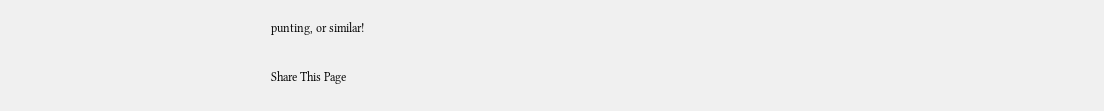punting, or similar!

Share This Page